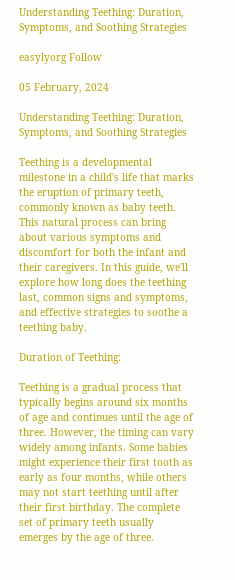Understanding Teething: Duration, Symptoms, and Soothing Strategies

easylyorg Follow

05 February, 2024

Understanding Teething: Duration, Symptoms, and Soothing Strategies

Teething is a developmental milestone in a child's life that marks the eruption of primary teeth, commonly known as baby teeth. This natural process can bring about various symptoms and discomfort for both the infant and their caregivers. In this guide, we'll explore how long does the teething last, common signs and symptoms, and effective strategies to soothe a teething baby.

Duration of Teething:

Teething is a gradual process that typically begins around six months of age and continues until the age of three. However, the timing can vary widely among infants. Some babies might experience their first tooth as early as four months, while others may not start teething until after their first birthday. The complete set of primary teeth usually emerges by the age of three.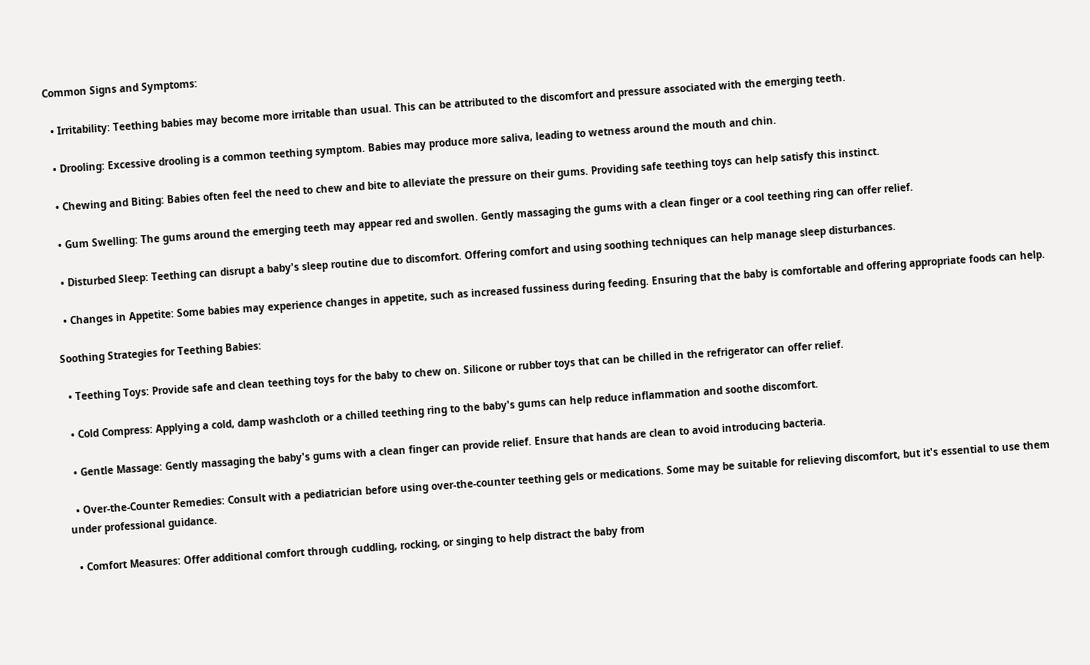Common Signs and Symptoms:

  • Irritability: Teething babies may become more irritable than usual. This can be attributed to the discomfort and pressure associated with the emerging teeth.

  • Drooling: Excessive drooling is a common teething symptom. Babies may produce more saliva, leading to wetness around the mouth and chin.

  • Chewing and Biting: Babies often feel the need to chew and bite to alleviate the pressure on their gums. Providing safe teething toys can help satisfy this instinct.

  • Gum Swelling: The gums around the emerging teeth may appear red and swollen. Gently massaging the gums with a clean finger or a cool teething ring can offer relief.

  • Disturbed Sleep: Teething can disrupt a baby's sleep routine due to discomfort. Offering comfort and using soothing techniques can help manage sleep disturbances.

  • Changes in Appetite: Some babies may experience changes in appetite, such as increased fussiness during feeding. Ensuring that the baby is comfortable and offering appropriate foods can help.

Soothing Strategies for Teething Babies:

  • Teething Toys: Provide safe and clean teething toys for the baby to chew on. Silicone or rubber toys that can be chilled in the refrigerator can offer relief.

  • Cold Compress: Applying a cold, damp washcloth or a chilled teething ring to the baby's gums can help reduce inflammation and soothe discomfort.

  • Gentle Massage: Gently massaging the baby's gums with a clean finger can provide relief. Ensure that hands are clean to avoid introducing bacteria.

  • Over-the-Counter Remedies: Consult with a pediatrician before using over-the-counter teething gels or medications. Some may be suitable for relieving discomfort, but it's essential to use them under professional guidance.

  • Comfort Measures: Offer additional comfort through cuddling, rocking, or singing to help distract the baby from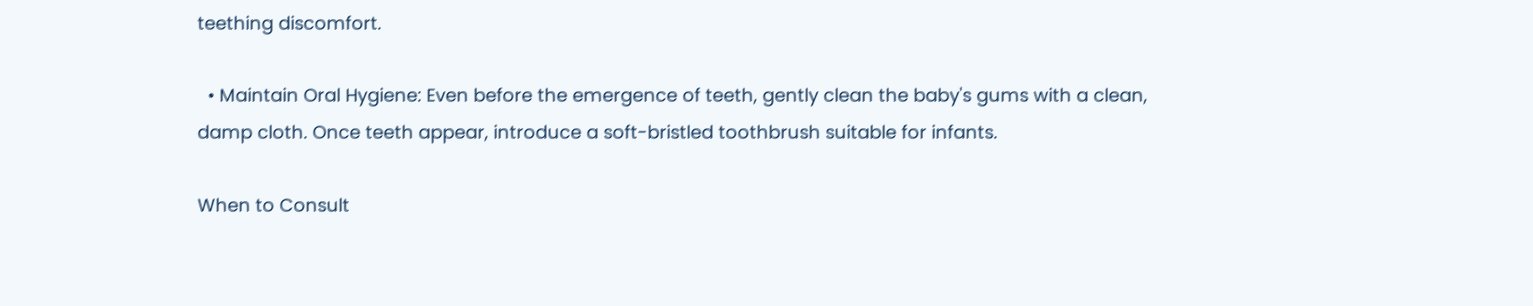teething discomfort.

  • Maintain Oral Hygiene: Even before the emergence of teeth, gently clean the baby's gums with a clean, damp cloth. Once teeth appear, introduce a soft-bristled toothbrush suitable for infants.

When to Consult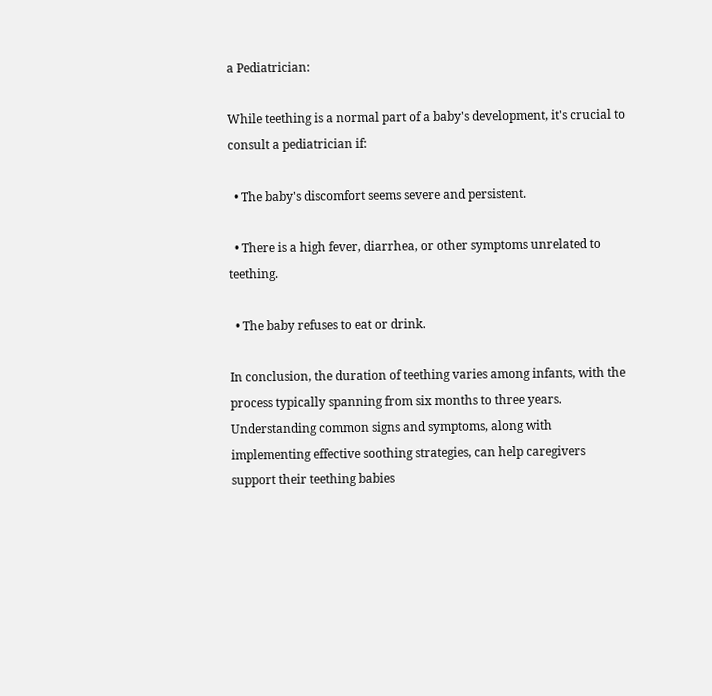a Pediatrician:

While teething is a normal part of a baby's development, it's crucial to consult a pediatrician if:

  • The baby's discomfort seems severe and persistent.

  • There is a high fever, diarrhea, or other symptoms unrelated to teething.

  • The baby refuses to eat or drink.

In conclusion, the duration of teething varies among infants, with the process typically spanning from six months to three years. Understanding common signs and symptoms, along with implementing effective soothing strategies, can help caregivers support their teething babies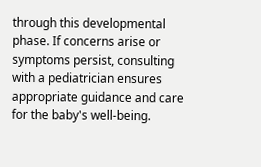through this developmental phase. If concerns arise or symptoms persist, consulting with a pediatrician ensures appropriate guidance and care for the baby's well-being.